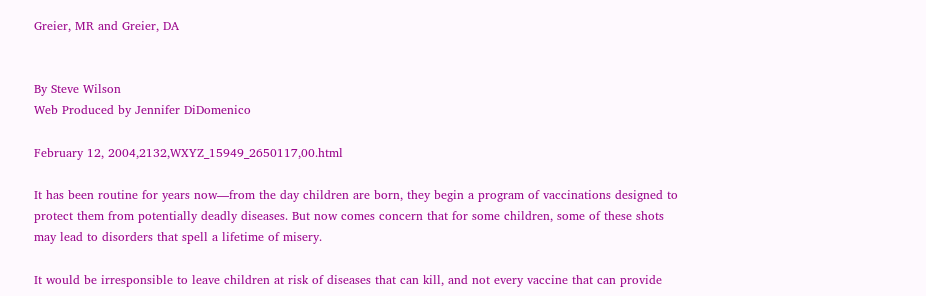Greier, MR and Greier, DA


By Steve Wilson
Web Produced by Jennifer DiDomenico

February 12, 2004,2132,WXYZ_15949_2650117,00.html

It has been routine for years now—from the day children are born, they begin a program of vaccinations designed to protect them from potentially deadly diseases. But now comes concern that for some children, some of these shots may lead to disorders that spell a lifetime of misery.

It would be irresponsible to leave children at risk of diseases that can kill, and not every vaccine that can provide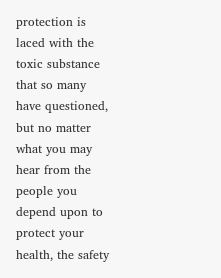protection is laced with the toxic substance that so many have questioned, but no matter what you may hear from the people you depend upon to protect your health, the safety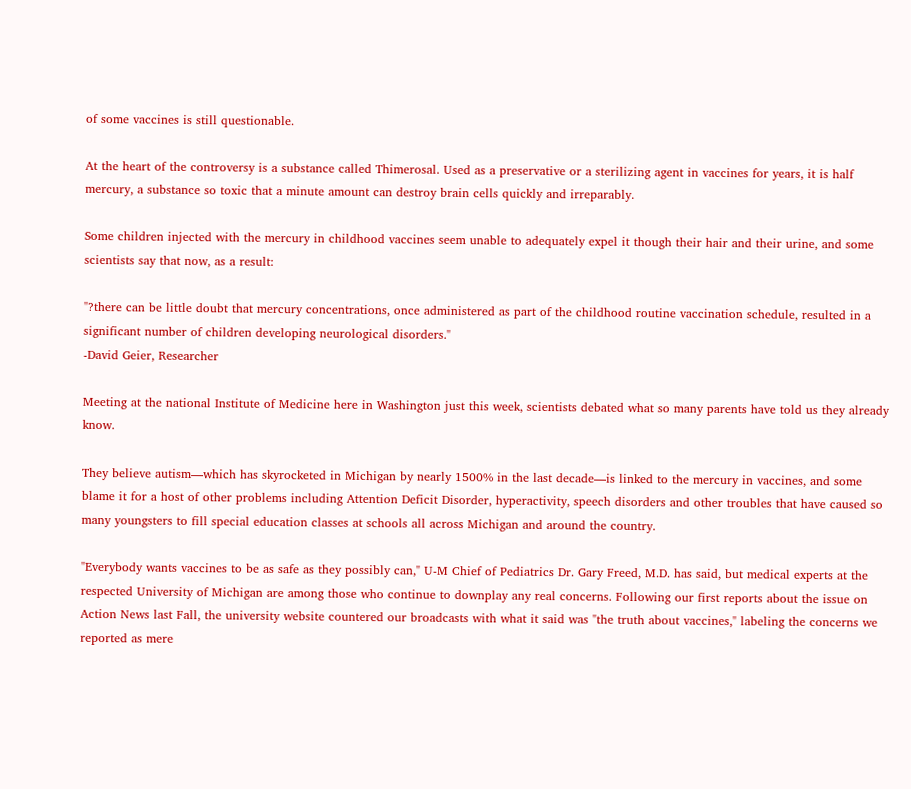of some vaccines is still questionable.

At the heart of the controversy is a substance called Thimerosal. Used as a preservative or a sterilizing agent in vaccines for years, it is half mercury, a substance so toxic that a minute amount can destroy brain cells quickly and irreparably.

Some children injected with the mercury in childhood vaccines seem unable to adequately expel it though their hair and their urine, and some scientists say that now, as a result:

"?there can be little doubt that mercury concentrations, once administered as part of the childhood routine vaccination schedule, resulted in a significant number of children developing neurological disorders."
-David Geier, Researcher

Meeting at the national Institute of Medicine here in Washington just this week, scientists debated what so many parents have told us they already know.

They believe autism—which has skyrocketed in Michigan by nearly 1500% in the last decade—is linked to the mercury in vaccines, and some blame it for a host of other problems including Attention Deficit Disorder, hyperactivity, speech disorders and other troubles that have caused so many youngsters to fill special education classes at schools all across Michigan and around the country.

"Everybody wants vaccines to be as safe as they possibly can," U-M Chief of Pediatrics Dr. Gary Freed, M.D. has said, but medical experts at the respected University of Michigan are among those who continue to downplay any real concerns. Following our first reports about the issue on Action News last Fall, the university website countered our broadcasts with what it said was "the truth about vaccines," labeling the concerns we reported as mere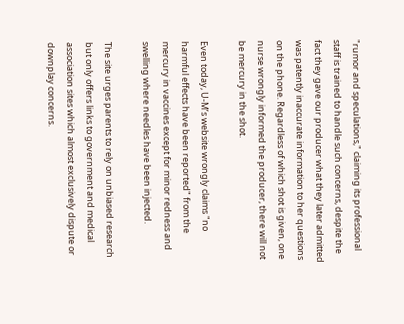"rumor and speculations," claiming its professional staff is trained to handle such concerns, despite the fact they gave our producer what they later admitted was patently inaccurate information to her questions on the phone. Regardless of which shot is given, one nurse wrongly informed the producer, there will not be mercury in the shot.

Even today, U-M’s website wrongly claims "no harmful effects have been reported" from the mercury in vaccines except for minor redness and swelling where needles have been injected.

The site urges parents to rely on unbiased research but only offers links to government and medical association sites which almost exclusively dispute or downplay concerns.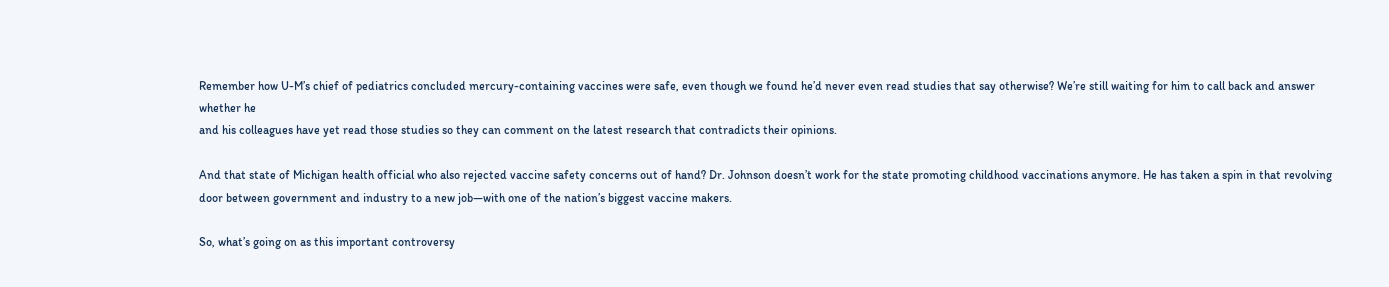Remember how U-M’s chief of pediatrics concluded mercury-containing vaccines were safe, even though we found he’d never even read studies that say otherwise? We’re still waiting for him to call back and answer whether he
and his colleagues have yet read those studies so they can comment on the latest research that contradicts their opinions.

And that state of Michigan health official who also rejected vaccine safety concerns out of hand? Dr. Johnson doesn’t work for the state promoting childhood vaccinations anymore. He has taken a spin in that revolving door between government and industry to a new job—with one of the nation’s biggest vaccine makers.

So, what’s going on as this important controversy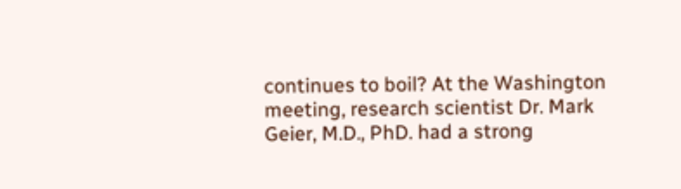continues to boil? At the Washington meeting, research scientist Dr. Mark Geier, M.D., PhD. had a strong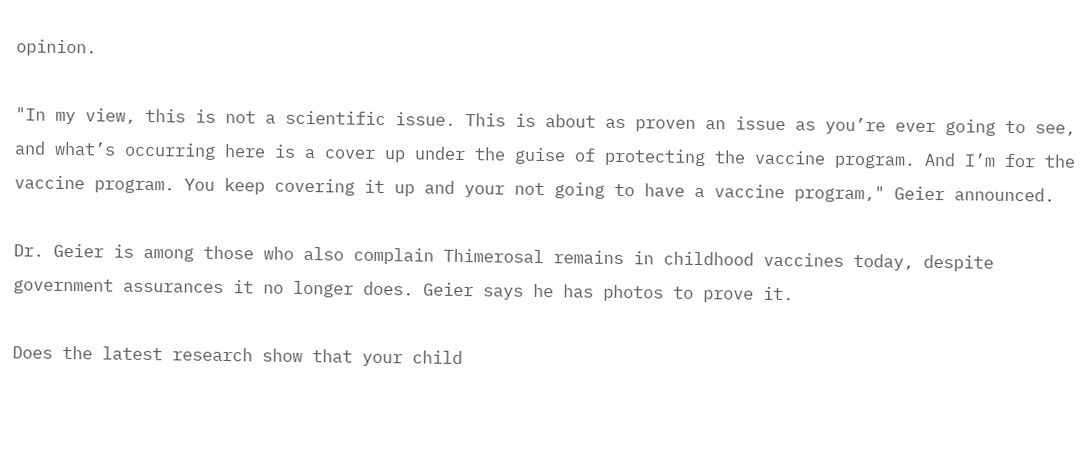opinion.

"In my view, this is not a scientific issue. This is about as proven an issue as you’re ever going to see, and what’s occurring here is a cover up under the guise of protecting the vaccine program. And I’m for the vaccine program. You keep covering it up and your not going to have a vaccine program," Geier announced.

Dr. Geier is among those who also complain Thimerosal remains in childhood vaccines today, despite government assurances it no longer does. Geier says he has photos to prove it.

Does the latest research show that your child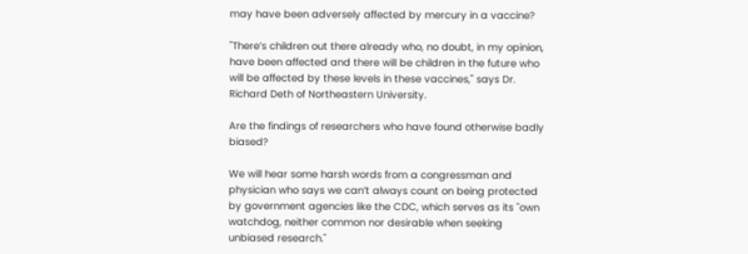may have been adversely affected by mercury in a vaccine?

"There’s children out there already who, no doubt, in my opinion, have been affected and there will be children in the future who will be affected by these levels in these vaccines," says Dr. Richard Deth of Northeastern University.

Are the findings of researchers who have found otherwise badly biased?

We will hear some harsh words from a congressman and physician who says we can’t always count on being protected by government agencies like the CDC, which serves as its "own watchdog, neither common nor desirable when seeking unbiased research."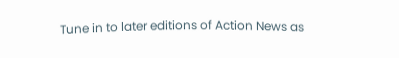Tune in to later editions of Action News as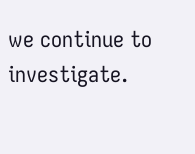we continue to investigate.